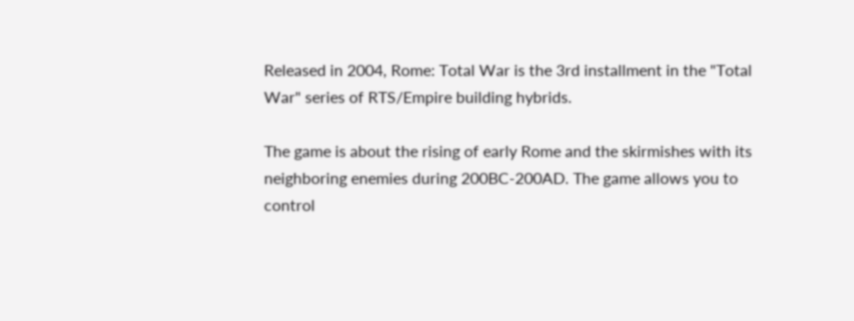Released in 2004, Rome: Total War is the 3rd installment in the "Total War" series of RTS/Empire building hybrids.

The game is about the rising of early Rome and the skirmishes with its neighboring enemies during 200BC-200AD. The game allows you to control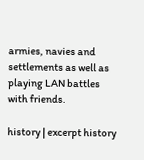armies, navies and settlements as well as playing LAN battles with friends.

history | excerpt history